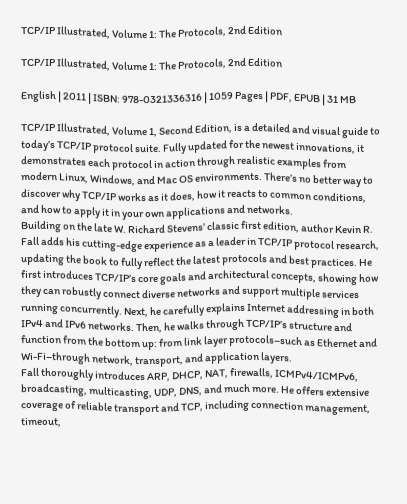TCP/IP Illustrated, Volume 1: The Protocols, 2nd Edition

TCP/IP Illustrated, Volume 1: The Protocols, 2nd Edition

English | 2011 | ISBN: 978-0321336316 | 1059 Pages | PDF, EPUB | 31 MB

TCP/IP Illustrated, Volume 1, Second Edition, is a detailed and visual guide to today’s TCP/IP protocol suite. Fully updated for the newest innovations, it demonstrates each protocol in action through realistic examples from modern Linux, Windows, and Mac OS environments. There’s no better way to discover why TCP/IP works as it does, how it reacts to common conditions, and how to apply it in your own applications and networks.
Building on the late W. Richard Stevens’ classic first edition, author Kevin R. Fall adds his cutting-edge experience as a leader in TCP/IP protocol research, updating the book to fully reflect the latest protocols and best practices. He first introduces TCP/IP’s core goals and architectural concepts, showing how they can robustly connect diverse networks and support multiple services running concurrently. Next, he carefully explains Internet addressing in both IPv4 and IPv6 networks. Then, he walks through TCP/IP’s structure and function from the bottom up: from link layer protocols–such as Ethernet and Wi-Fi–through network, transport, and application layers.
Fall thoroughly introduces ARP, DHCP, NAT, firewalls, ICMPv4/ICMPv6, broadcasting, multicasting, UDP, DNS, and much more. He offers extensive coverage of reliable transport and TCP, including connection management, timeout,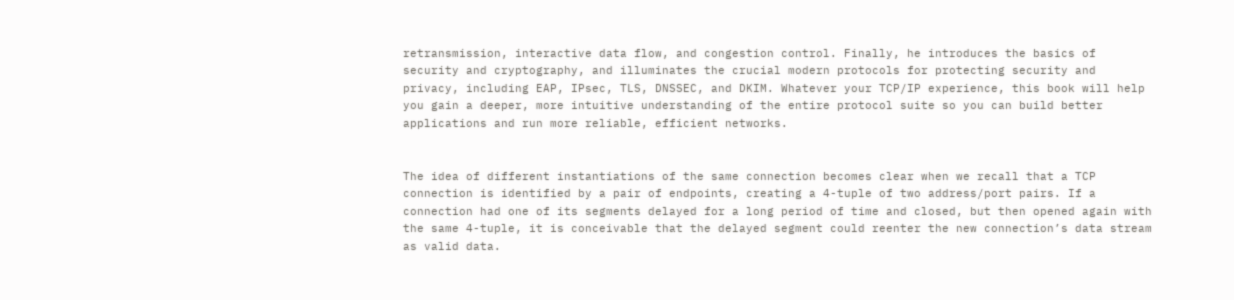retransmission, interactive data flow, and congestion control. Finally, he introduces the basics of security and cryptography, and illuminates the crucial modern protocols for protecting security and privacy, including EAP, IPsec, TLS, DNSSEC, and DKIM. Whatever your TCP/IP experience, this book will help you gain a deeper, more intuitive understanding of the entire protocol suite so you can build better applications and run more reliable, efficient networks.


The idea of different instantiations of the same connection becomes clear when we recall that a TCP connection is identified by a pair of endpoints, creating a 4-tuple of two address/port pairs. If a connection had one of its segments delayed for a long period of time and closed, but then opened again with the same 4-tuple, it is conceivable that the delayed segment could reenter the new connection’s data stream as valid data.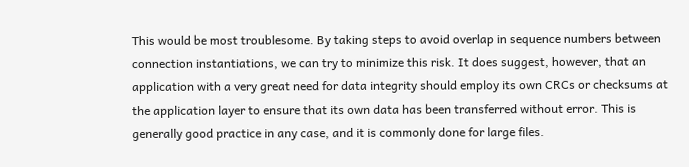This would be most troublesome. By taking steps to avoid overlap in sequence numbers between connection instantiations, we can try to minimize this risk. It does suggest, however, that an application with a very great need for data integrity should employ its own CRCs or checksums at the application layer to ensure that its own data has been transferred without error. This is generally good practice in any case, and it is commonly done for large files.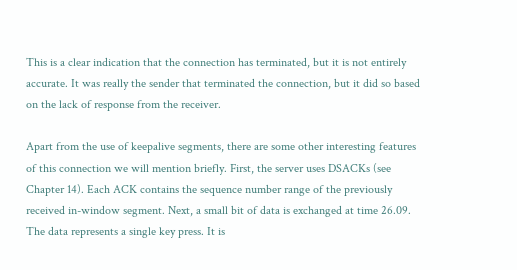This is a clear indication that the connection has terminated, but it is not entirely accurate. It was really the sender that terminated the connection, but it did so based on the lack of response from the receiver.

Apart from the use of keepalive segments, there are some other interesting features of this connection we will mention briefly. First, the server uses DSACKs (see Chapter 14). Each ACK contains the sequence number range of the previously received in-window segment. Next, a small bit of data is exchanged at time 26.09. The data represents a single key press. It is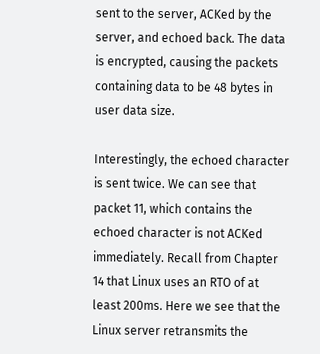sent to the server, ACKed by the server, and echoed back. The data is encrypted, causing the packets containing data to be 48 bytes in user data size.

Interestingly, the echoed character is sent twice. We can see that packet 11, which contains the echoed character is not ACKed immediately. Recall from Chapter 14 that Linux uses an RTO of at least 200ms. Here we see that the Linux server retransmits the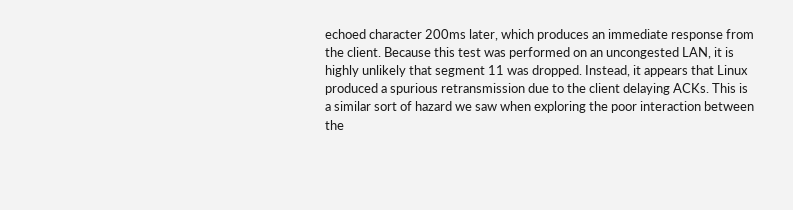echoed character 200ms later, which produces an immediate response from the client. Because this test was performed on an uncongested LAN, it is highly unlikely that segment 11 was dropped. Instead, it appears that Linux produced a spurious retransmission due to the client delaying ACKs. This is a similar sort of hazard we saw when exploring the poor interaction between the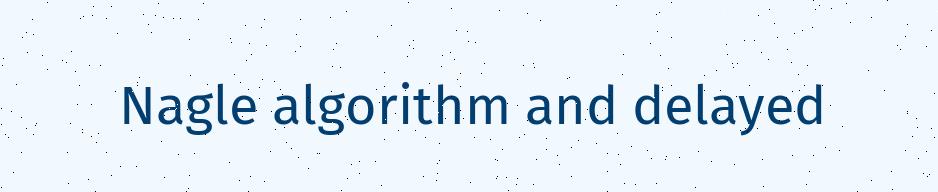Nagle algorithm and delayed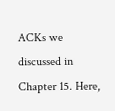ACKs we discussed in Chapter 15. Here,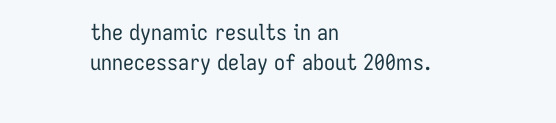the dynamic results in an unnecessary delay of about 200ms.